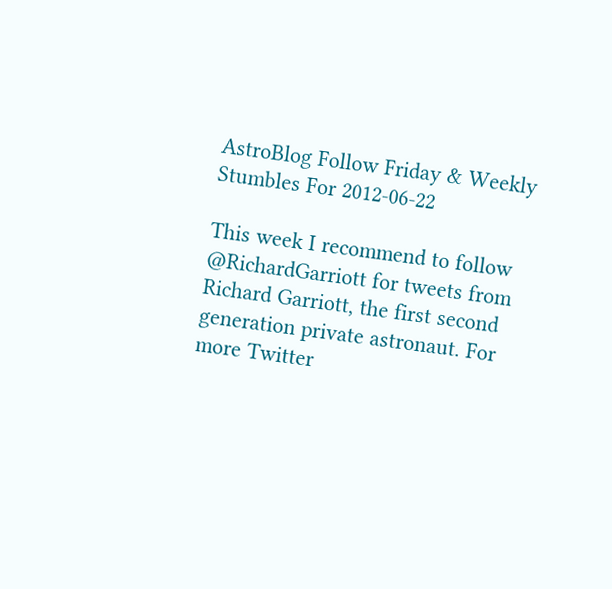AstroBlog Follow Friday & Weekly Stumbles For 2012-06-22

This week I recommend to follow @RichardGarriott for tweets from Richard Garriott, the first second generation private astronaut. For more Twitter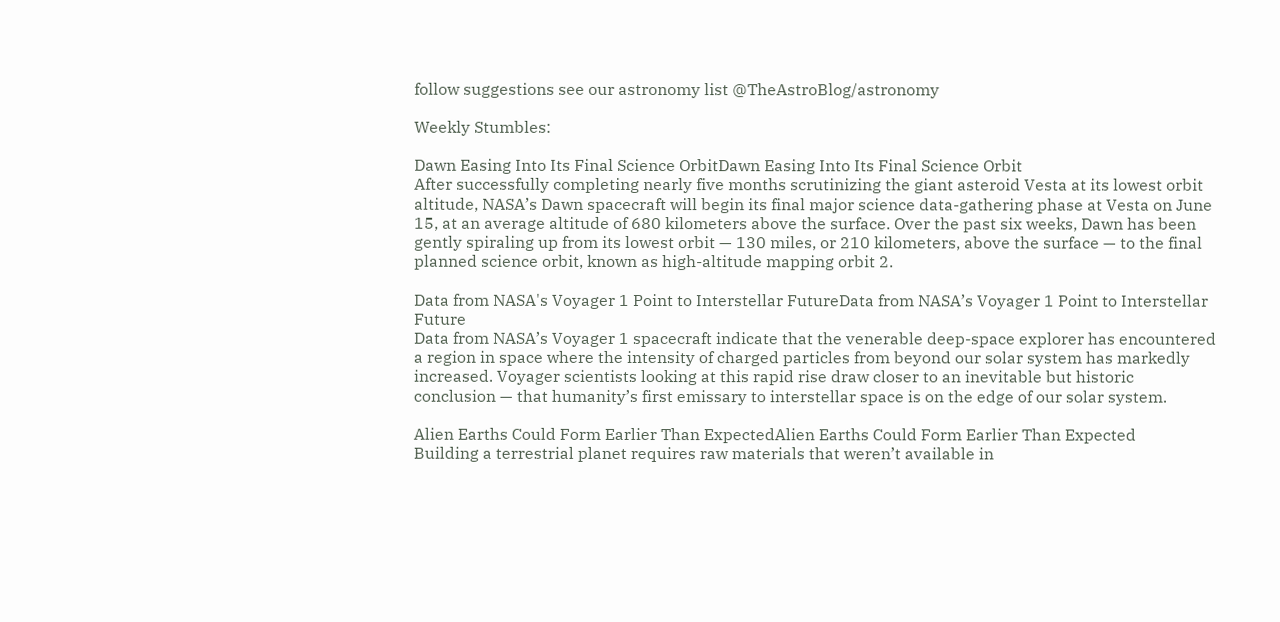follow suggestions see our astronomy list @TheAstroBlog/astronomy

Weekly Stumbles:

Dawn Easing Into Its Final Science OrbitDawn Easing Into Its Final Science Orbit
After successfully completing nearly five months scrutinizing the giant asteroid Vesta at its lowest orbit altitude, NASA’s Dawn spacecraft will begin its final major science data-gathering phase at Vesta on June 15, at an average altitude of 680 kilometers above the surface. Over the past six weeks, Dawn has been gently spiraling up from its lowest orbit — 130 miles, or 210 kilometers, above the surface — to the final planned science orbit, known as high-altitude mapping orbit 2.

Data from NASA's Voyager 1 Point to Interstellar FutureData from NASA’s Voyager 1 Point to Interstellar Future
Data from NASA’s Voyager 1 spacecraft indicate that the venerable deep-space explorer has encountered a region in space where the intensity of charged particles from beyond our solar system has markedly increased. Voyager scientists looking at this rapid rise draw closer to an inevitable but historic conclusion — that humanity’s first emissary to interstellar space is on the edge of our solar system.

Alien Earths Could Form Earlier Than ExpectedAlien Earths Could Form Earlier Than Expected
Building a terrestrial planet requires raw materials that weren’t available in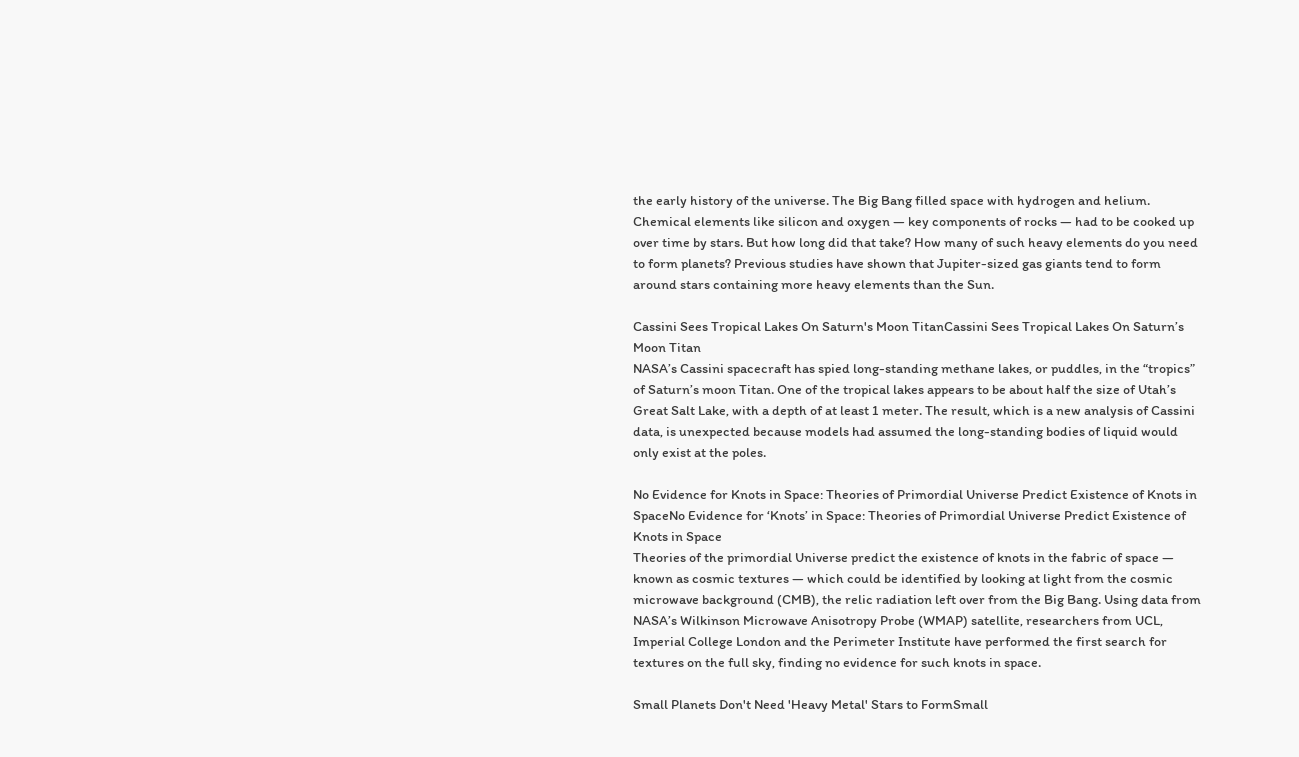the early history of the universe. The Big Bang filled space with hydrogen and helium. Chemical elements like silicon and oxygen — key components of rocks — had to be cooked up over time by stars. But how long did that take? How many of such heavy elements do you need to form planets? Previous studies have shown that Jupiter-sized gas giants tend to form around stars containing more heavy elements than the Sun.

Cassini Sees Tropical Lakes On Saturn's Moon TitanCassini Sees Tropical Lakes On Saturn’s Moon Titan
NASA’s Cassini spacecraft has spied long-standing methane lakes, or puddles, in the “tropics” of Saturn’s moon Titan. One of the tropical lakes appears to be about half the size of Utah’s Great Salt Lake, with a depth of at least 1 meter. The result, which is a new analysis of Cassini data, is unexpected because models had assumed the long-standing bodies of liquid would only exist at the poles.

No Evidence for Knots in Space: Theories of Primordial Universe Predict Existence of Knots in SpaceNo Evidence for ‘Knots’ in Space: Theories of Primordial Universe Predict Existence of Knots in Space
Theories of the primordial Universe predict the existence of knots in the fabric of space — known as cosmic textures — which could be identified by looking at light from the cosmic microwave background (CMB), the relic radiation left over from the Big Bang. Using data from NASA’s Wilkinson Microwave Anisotropy Probe (WMAP) satellite, researchers from UCL, Imperial College London and the Perimeter Institute have performed the first search for textures on the full sky, finding no evidence for such knots in space.

Small Planets Don't Need 'Heavy Metal' Stars to FormSmall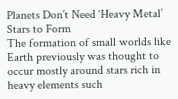Planets Don’t Need ‘Heavy Metal’ Stars to Form
The formation of small worlds like Earth previously was thought to occur mostly around stars rich in heavy elements such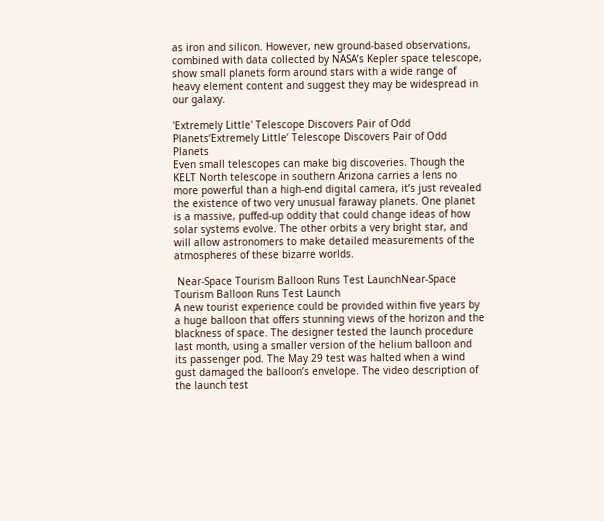as iron and silicon. However, new ground-based observations, combined with data collected by NASA’s Kepler space telescope, show small planets form around stars with a wide range of heavy element content and suggest they may be widespread in our galaxy.

'Extremely Little' Telescope Discovers Pair of Odd Planets‘Extremely Little’ Telescope Discovers Pair of Odd Planets
Even small telescopes can make big discoveries. Though the KELT North telescope in southern Arizona carries a lens no more powerful than a high-end digital camera, it’s just revealed the existence of two very unusual faraway planets. One planet is a massive, puffed-up oddity that could change ideas of how solar systems evolve. The other orbits a very bright star, and will allow astronomers to make detailed measurements of the atmospheres of these bizarre worlds.

 Near-Space Tourism Balloon Runs Test LaunchNear-Space Tourism Balloon Runs Test Launch
A new tourist experience could be provided within five years by a huge balloon that offers stunning views of the horizon and the blackness of space. The designer tested the launch procedure last month, using a smaller version of the helium balloon and its passenger pod. The May 29 test was halted when a wind gust damaged the balloon’s envelope. The video description of the launch test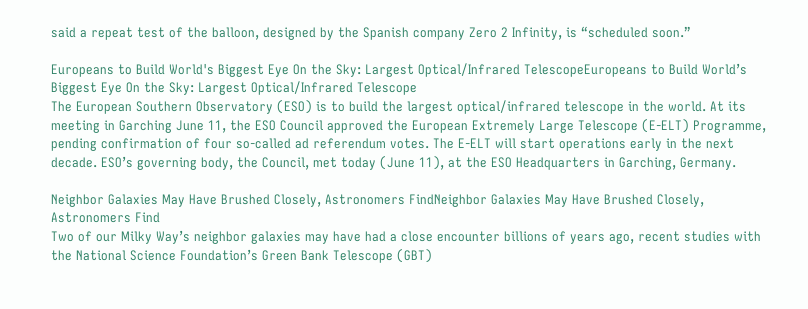said a repeat test of the balloon, designed by the Spanish company Zero 2 Infinity, is “scheduled soon.”

Europeans to Build World's Biggest Eye On the Sky: Largest Optical/Infrared TelescopeEuropeans to Build World’s Biggest Eye On the Sky: Largest Optical/Infrared Telescope
The European Southern Observatory (ESO) is to build the largest optical/infrared telescope in the world. At its meeting in Garching June 11, the ESO Council approved the European Extremely Large Telescope (E-ELT) Programme, pending confirmation of four so-called ad referendum votes. The E-ELT will start operations early in the next decade. ESO’s governing body, the Council, met today (June 11), at the ESO Headquarters in Garching, Germany.

Neighbor Galaxies May Have Brushed Closely, Astronomers FindNeighbor Galaxies May Have Brushed Closely, Astronomers Find
Two of our Milky Way’s neighbor galaxies may have had a close encounter billions of years ago, recent studies with the National Science Foundation’s Green Bank Telescope (GBT)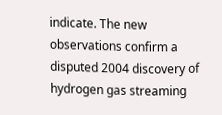indicate. The new observations confirm a disputed 2004 discovery of hydrogen gas streaming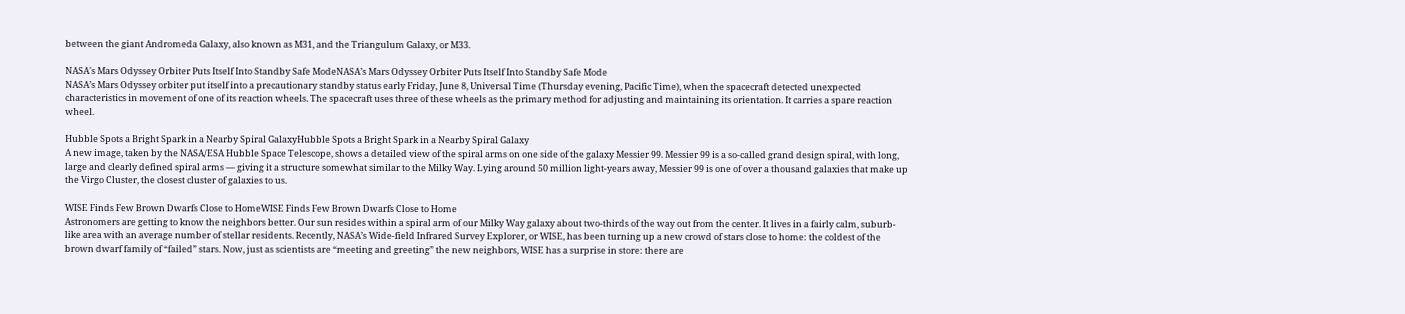between the giant Andromeda Galaxy, also known as M31, and the Triangulum Galaxy, or M33.

NASA's Mars Odyssey Orbiter Puts Itself Into Standby Safe ModeNASA’s Mars Odyssey Orbiter Puts Itself Into Standby Safe Mode
NASA’s Mars Odyssey orbiter put itself into a precautionary standby status early Friday, June 8, Universal Time (Thursday evening, Pacific Time), when the spacecraft detected unexpected characteristics in movement of one of its reaction wheels. The spacecraft uses three of these wheels as the primary method for adjusting and maintaining its orientation. It carries a spare reaction wheel.

Hubble Spots a Bright Spark in a Nearby Spiral GalaxyHubble Spots a Bright Spark in a Nearby Spiral Galaxy
A new image, taken by the NASA/ESA Hubble Space Telescope, shows a detailed view of the spiral arms on one side of the galaxy Messier 99. Messier 99 is a so-called grand design spiral, with long, large and clearly defined spiral arms — giving it a structure somewhat similar to the Milky Way. Lying around 50 million light-years away, Messier 99 is one of over a thousand galaxies that make up the Virgo Cluster, the closest cluster of galaxies to us.

WISE Finds Few Brown Dwarfs Close to HomeWISE Finds Few Brown Dwarfs Close to Home
Astronomers are getting to know the neighbors better. Our sun resides within a spiral arm of our Milky Way galaxy about two-thirds of the way out from the center. It lives in a fairly calm, suburb-like area with an average number of stellar residents. Recently, NASA’s Wide-field Infrared Survey Explorer, or WISE, has been turning up a new crowd of stars close to home: the coldest of the brown dwarf family of “failed” stars. Now, just as scientists are “meeting and greeting” the new neighbors, WISE has a surprise in store: there are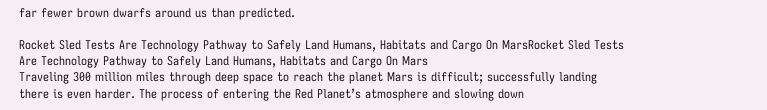far fewer brown dwarfs around us than predicted.

Rocket Sled Tests Are Technology Pathway to Safely Land Humans, Habitats and Cargo On MarsRocket Sled Tests Are Technology Pathway to Safely Land Humans, Habitats and Cargo On Mars
Traveling 300 million miles through deep space to reach the planet Mars is difficult; successfully landing there is even harder. The process of entering the Red Planet’s atmosphere and slowing down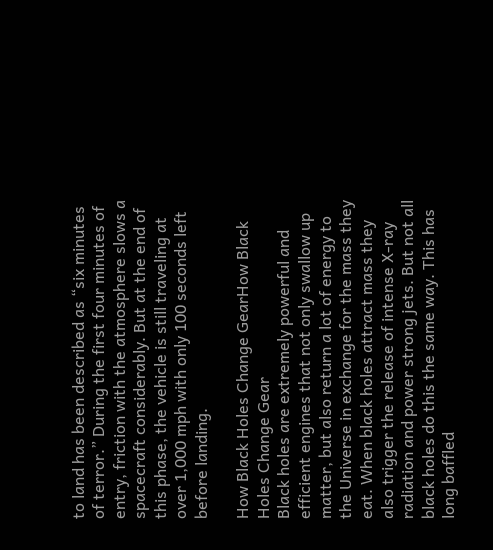to land has been described as “six minutes of terror.” During the first four minutes of entry, friction with the atmosphere slows a spacecraft considerably. But at the end of this phase, the vehicle is still traveling at over 1,000 mph with only 100 seconds left before landing.

How Black Holes Change GearHow Black Holes Change Gear
Black holes are extremely powerful and efficient engines that not only swallow up matter, but also return a lot of energy to the Universe in exchange for the mass they eat. When black holes attract mass they also trigger the release of intense X-ray radiation and power strong jets. But not all black holes do this the same way. This has long baffled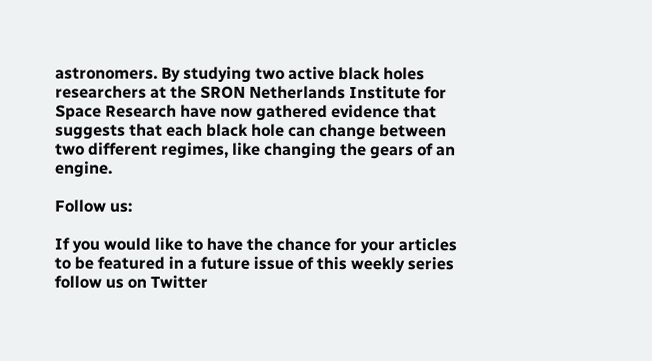astronomers. By studying two active black holes researchers at the SRON Netherlands Institute for Space Research have now gathered evidence that suggests that each black hole can change between two different regimes, like changing the gears of an engine.

Follow us:

If you would like to have the chance for your articles to be featured in a future issue of this weekly series follow us on Twitter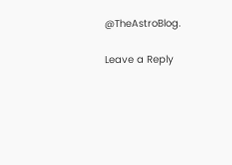@TheAstroBlog.

Leave a Reply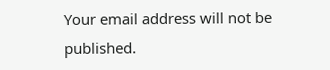Your email address will not be published.